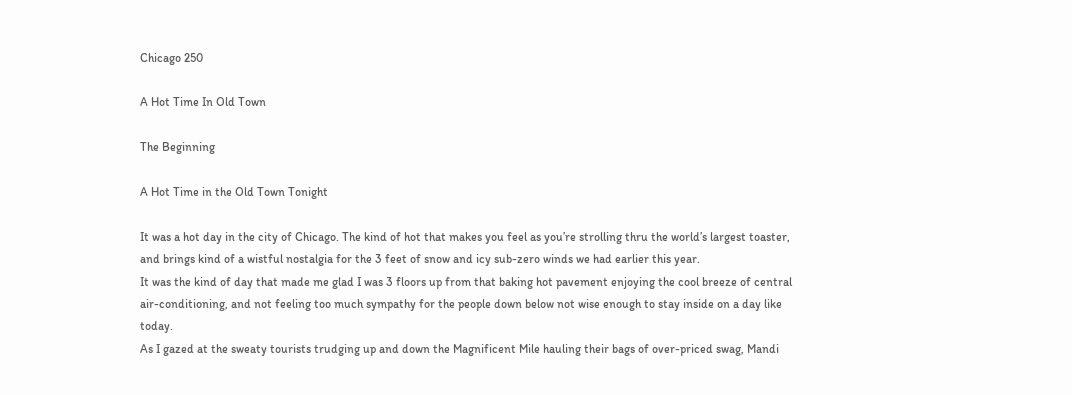Chicago 250

A Hot Time In Old Town

The Beginning

A Hot Time in the Old Town Tonight

It was a hot day in the city of Chicago. The kind of hot that makes you feel as you’re strolling thru the world’s largest toaster, and brings kind of a wistful nostalgia for the 3 feet of snow and icy sub-zero winds we had earlier this year.
It was the kind of day that made me glad I was 3 floors up from that baking hot pavement enjoying the cool breeze of central air-conditioning, and not feeling too much sympathy for the people down below not wise enough to stay inside on a day like today.
As I gazed at the sweaty tourists trudging up and down the Magnificent Mile hauling their bags of over-priced swag, Mandi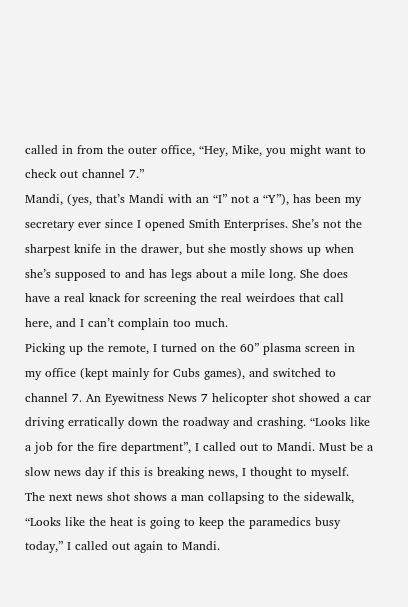called in from the outer office, “Hey, Mike, you might want to check out channel 7.”
Mandi, (yes, that’s Mandi with an “I” not a “Y”), has been my secretary ever since I opened Smith Enterprises. She’s not the sharpest knife in the drawer, but she mostly shows up when she’s supposed to and has legs about a mile long. She does have a real knack for screening the real weirdoes that call here, and I can’t complain too much.
Picking up the remote, I turned on the 60” plasma screen in my office (kept mainly for Cubs games), and switched to channel 7. An Eyewitness News 7 helicopter shot showed a car driving erratically down the roadway and crashing. “Looks like a job for the fire department”, I called out to Mandi. Must be a slow news day if this is breaking news, I thought to myself.
The next news shot shows a man collapsing to the sidewalk, “Looks like the heat is going to keep the paramedics busy today,” I called out again to Mandi.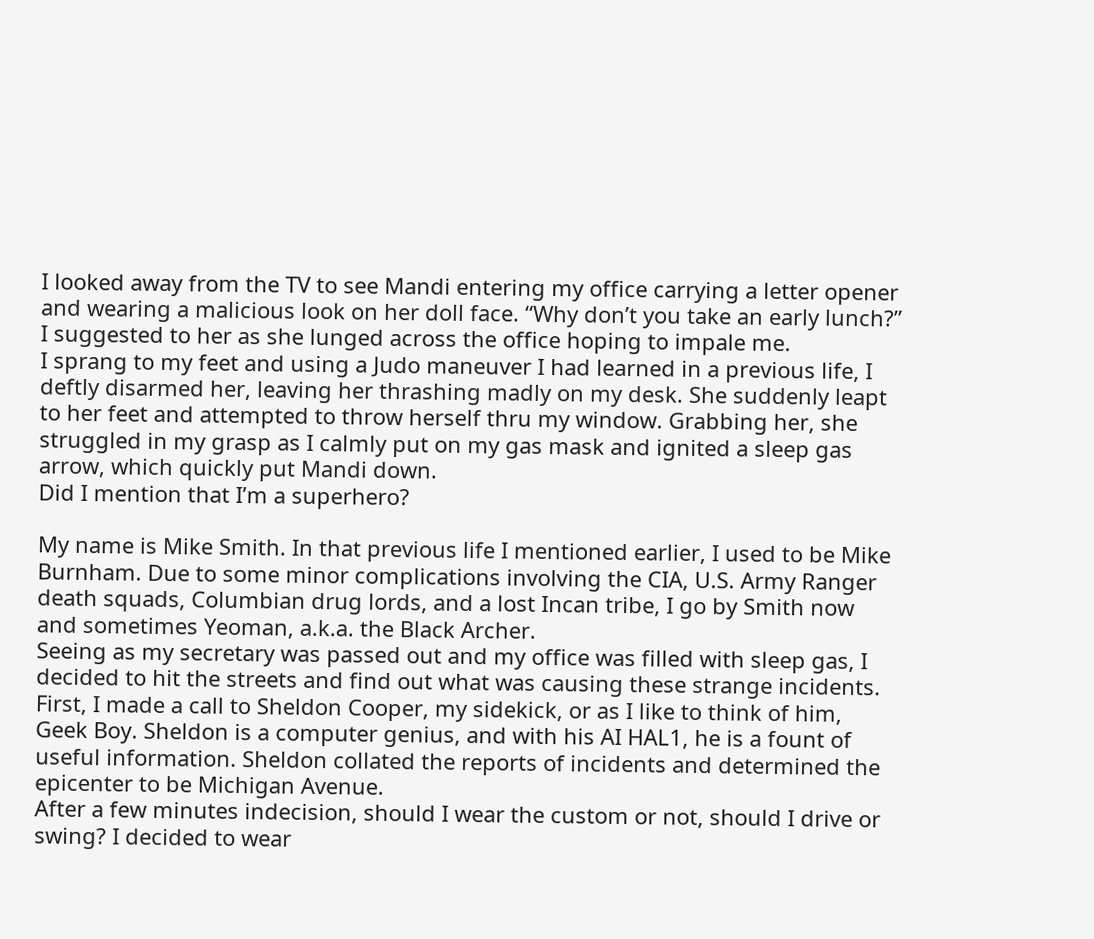I looked away from the TV to see Mandi entering my office carrying a letter opener and wearing a malicious look on her doll face. “Why don’t you take an early lunch?” I suggested to her as she lunged across the office hoping to impale me.
I sprang to my feet and using a Judo maneuver I had learned in a previous life, I deftly disarmed her, leaving her thrashing madly on my desk. She suddenly leapt to her feet and attempted to throw herself thru my window. Grabbing her, she struggled in my grasp as I calmly put on my gas mask and ignited a sleep gas arrow, which quickly put Mandi down.
Did I mention that I’m a superhero?

My name is Mike Smith. In that previous life I mentioned earlier, I used to be Mike Burnham. Due to some minor complications involving the CIA, U.S. Army Ranger death squads, Columbian drug lords, and a lost Incan tribe, I go by Smith now and sometimes Yeoman, a.k.a. the Black Archer.
Seeing as my secretary was passed out and my office was filled with sleep gas, I decided to hit the streets and find out what was causing these strange incidents.
First, I made a call to Sheldon Cooper, my sidekick, or as I like to think of him, Geek Boy. Sheldon is a computer genius, and with his AI HAL1, he is a fount of useful information. Sheldon collated the reports of incidents and determined the epicenter to be Michigan Avenue.
After a few minutes indecision, should I wear the custom or not, should I drive or swing? I decided to wear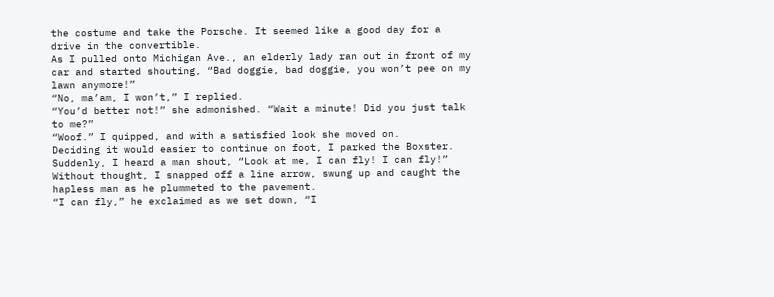the costume and take the Porsche. It seemed like a good day for a drive in the convertible.
As I pulled onto Michigan Ave., an elderly lady ran out in front of my car and started shouting, “Bad doggie, bad doggie, you won’t pee on my lawn anymore!”
“No, ma’am, I won’t,” I replied.
“You’d better not!” she admonished. “Wait a minute! Did you just talk to me?”
“Woof.” I quipped, and with a satisfied look she moved on.
Deciding it would easier to continue on foot, I parked the Boxster. Suddenly, I heard a man shout, “Look at me, I can fly! I can fly!” Without thought, I snapped off a line arrow, swung up and caught the hapless man as he plummeted to the pavement.
“I can fly,” he exclaimed as we set down, “I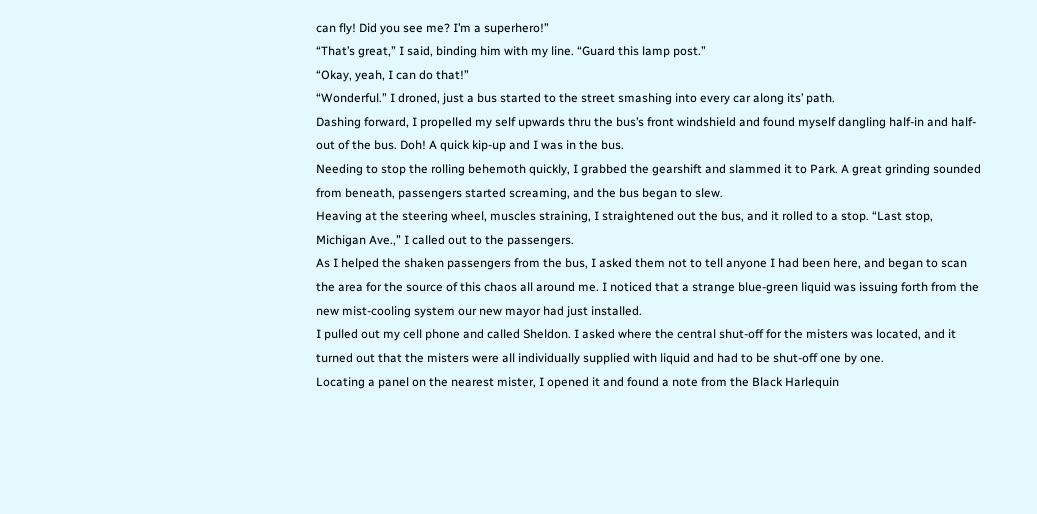can fly! Did you see me? I’m a superhero!”
“That’s great,” I said, binding him with my line. “Guard this lamp post.”
“Okay, yeah, I can do that!”
“Wonderful.” I droned, just a bus started to the street smashing into every car along its’ path.
Dashing forward, I propelled my self upwards thru the bus’s front windshield and found myself dangling half-in and half-out of the bus. Doh! A quick kip-up and I was in the bus.
Needing to stop the rolling behemoth quickly, I grabbed the gearshift and slammed it to Park. A great grinding sounded from beneath, passengers started screaming, and the bus began to slew.
Heaving at the steering wheel, muscles straining, I straightened out the bus, and it rolled to a stop. “Last stop, Michigan Ave.,” I called out to the passengers.
As I helped the shaken passengers from the bus, I asked them not to tell anyone I had been here, and began to scan the area for the source of this chaos all around me. I noticed that a strange blue-green liquid was issuing forth from the new mist-cooling system our new mayor had just installed.
I pulled out my cell phone and called Sheldon. I asked where the central shut-off for the misters was located, and it turned out that the misters were all individually supplied with liquid and had to be shut-off one by one.
Locating a panel on the nearest mister, I opened it and found a note from the Black Harlequin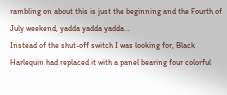rambling on about this is just the beginning and the Fourth of July weekend, yadda yadda yadda…
Instead of the shut-off switch I was looking for, Black Harlequin had replaced it with a panel bearing four colorful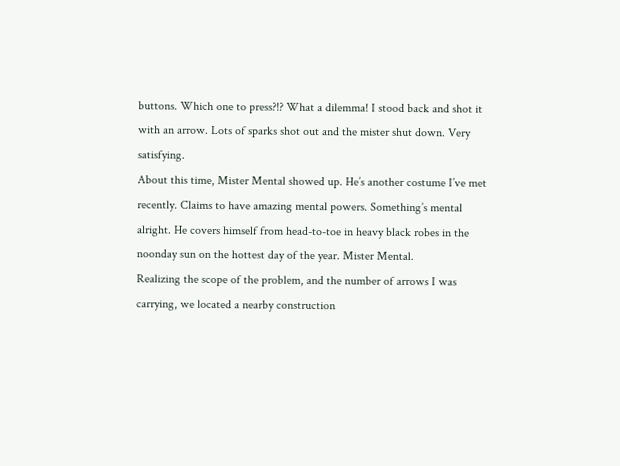buttons. Which one to press?!? What a dilemma! I stood back and shot it with an arrow. Lots of sparks shot out and the mister shut down. Very satisfying.
About this time, Mister Mental showed up. He’s another costume I’ve met recently. Claims to have amazing mental powers. Something’s mental alright. He covers himself from head-to-toe in heavy black robes in the noonday sun on the hottest day of the year. Mister Mental.
Realizing the scope of the problem, and the number of arrows I was carrying, we located a nearby construction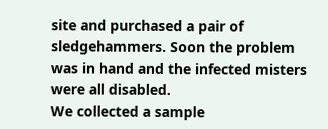site and purchased a pair of sledgehammers. Soon the problem was in hand and the infected misters were all disabled.
We collected a sample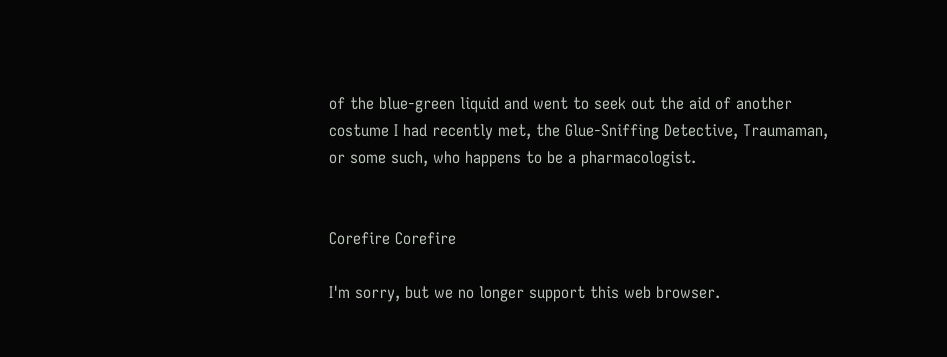of the blue-green liquid and went to seek out the aid of another costume I had recently met, the Glue-Sniffing Detective, Traumaman, or some such, who happens to be a pharmacologist.


Corefire Corefire

I'm sorry, but we no longer support this web browser.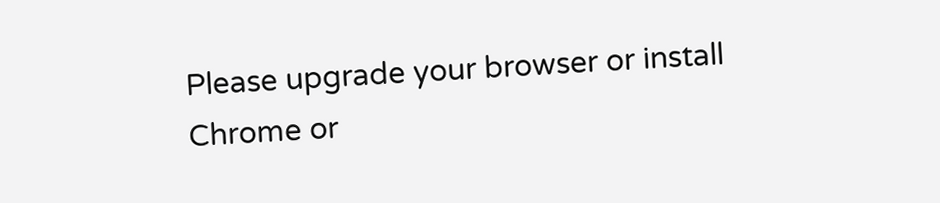Please upgrade your browser or install Chrome or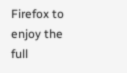Firefox to enjoy the full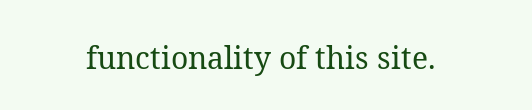functionality of this site.